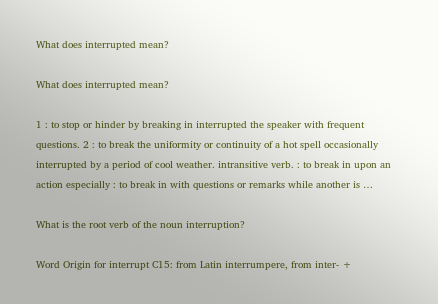What does interrupted mean?

What does interrupted mean?

1 : to stop or hinder by breaking in interrupted the speaker with frequent questions. 2 : to break the uniformity or continuity of a hot spell occasionally interrupted by a period of cool weather. intransitive verb. : to break in upon an action especially : to break in with questions or remarks while another is …

What is the root verb of the noun interruption?

Word Origin for interrupt C15: from Latin interrumpere, from inter- +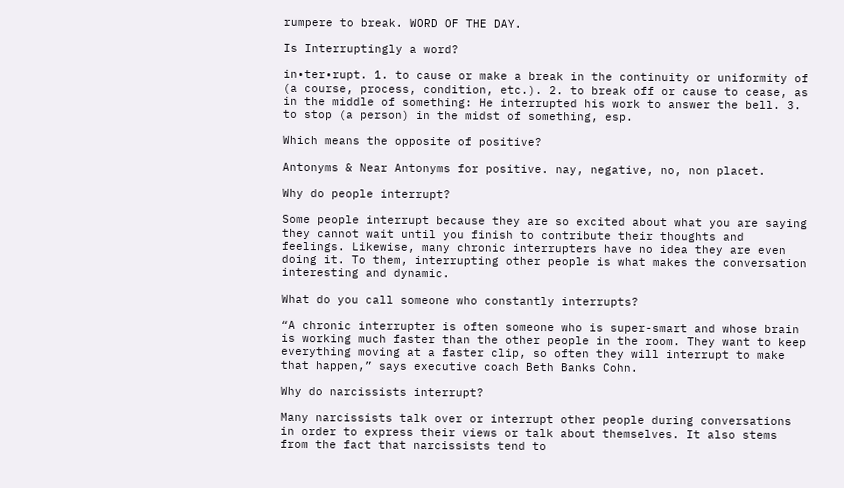rumpere to break. WORD OF THE DAY.

Is Interruptingly a word?

in•ter•rupt. 1. to cause or make a break in the continuity or uniformity of (a course, process, condition, etc.). 2. to break off or cause to cease, as in the middle of something: He interrupted his work to answer the bell. 3. to stop (a person) in the midst of something, esp.

Which means the opposite of positive?

Antonyms & Near Antonyms for positive. nay, negative, no, non placet.

Why do people interrupt?

Some people interrupt because they are so excited about what you are saying they cannot wait until you finish to contribute their thoughts and feelings. Likewise, many chronic interrupters have no idea they are even doing it. To them, interrupting other people is what makes the conversation interesting and dynamic.

What do you call someone who constantly interrupts?

“A chronic interrupter is often someone who is super-smart and whose brain is working much faster than the other people in the room. They want to keep everything moving at a faster clip, so often they will interrupt to make that happen,” says executive coach Beth Banks Cohn.

Why do narcissists interrupt?

Many narcissists talk over or interrupt other people during conversations in order to express their views or talk about themselves. It also stems from the fact that narcissists tend to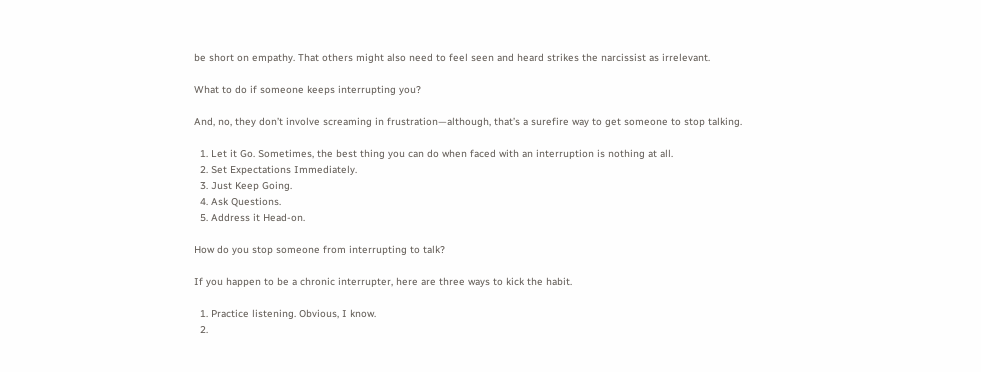be short on empathy. That others might also need to feel seen and heard strikes the narcissist as irrelevant.

What to do if someone keeps interrupting you?

And, no, they don’t involve screaming in frustration—although, that’s a surefire way to get someone to stop talking.

  1. Let it Go. Sometimes, the best thing you can do when faced with an interruption is nothing at all.
  2. Set Expectations Immediately.
  3. Just Keep Going.
  4. Ask Questions.
  5. Address it Head-on.

How do you stop someone from interrupting to talk?

If you happen to be a chronic interrupter, here are three ways to kick the habit.

  1. Practice listening. Obvious, I know.
  2.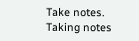Take notes. Taking notes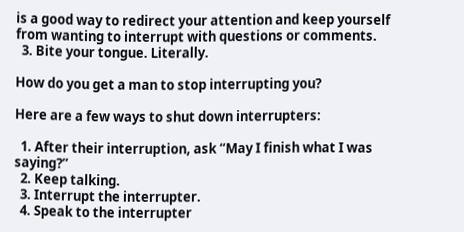is a good way to redirect your attention and keep yourself from wanting to interrupt with questions or comments.
  3. Bite your tongue. Literally.

How do you get a man to stop interrupting you?

Here are a few ways to shut down interrupters:

  1. After their interruption, ask “May I finish what I was saying?”
  2. Keep talking.
  3. Interrupt the interrupter.
  4. Speak to the interrupter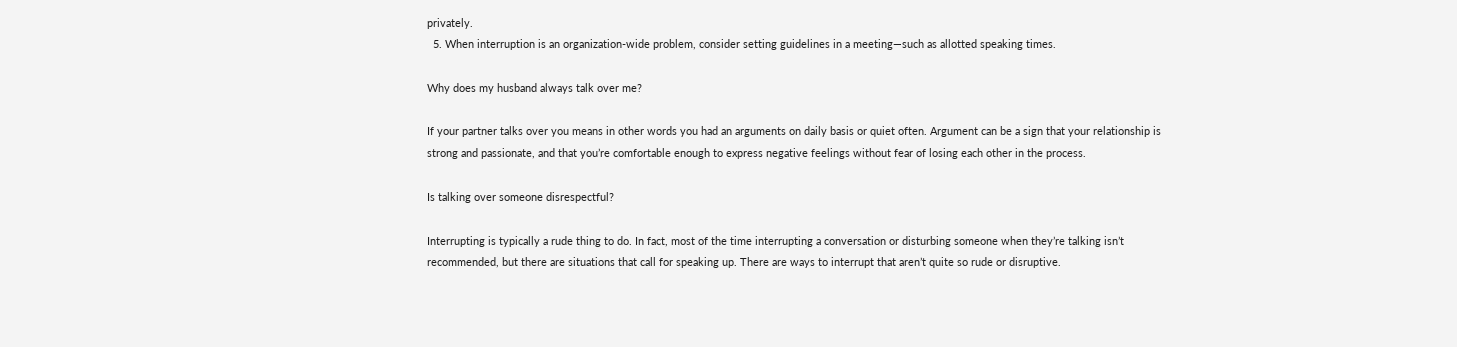privately.
  5. When interruption is an organization-wide problem, consider setting guidelines in a meeting—such as allotted speaking times.

Why does my husband always talk over me?

If your partner talks over you means in other words you had an arguments on daily basis or quiet often. Argument can be a sign that your relationship is strong and passionate, and that you’re comfortable enough to express negative feelings without fear of losing each other in the process.

Is talking over someone disrespectful?

Interrupting is typically a rude thing to do. In fact, most of the time interrupting a conversation or disturbing someone when they’re talking isn’t recommended, but there are situations that call for speaking up. There are ways to interrupt that aren’t quite so rude or disruptive.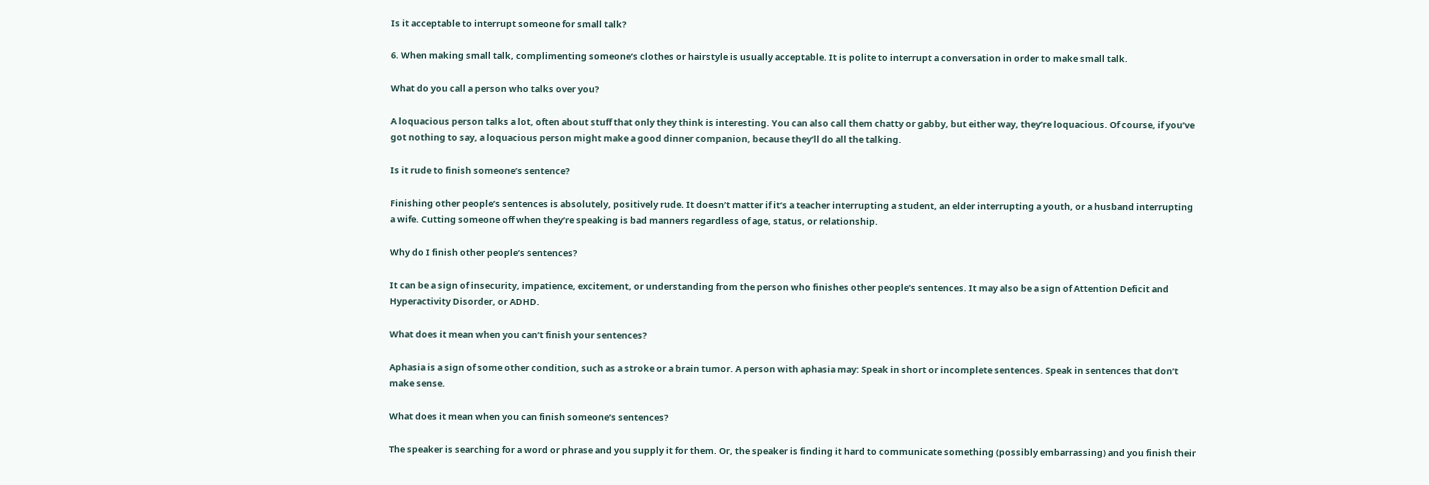Is it acceptable to interrupt someone for small talk?

6. When making small talk, complimenting someone’s clothes or hairstyle is usually acceptable. It is polite to interrupt a conversation in order to make small talk.

What do you call a person who talks over you?

A loquacious person talks a lot, often about stuff that only they think is interesting. You can also call them chatty or gabby, but either way, they’re loquacious. Of course, if you’ve got nothing to say, a loquacious person might make a good dinner companion, because they’ll do all the talking.

Is it rude to finish someone’s sentence?

Finishing other people’s sentences is absolutely, positively rude. It doesn’t matter if it’s a teacher interrupting a student, an elder interrupting a youth, or a husband interrupting a wife. Cutting someone off when they’re speaking is bad manners regardless of age, status, or relationship.

Why do I finish other people’s sentences?

It can be a sign of insecurity, impatience, excitement, or understanding from the person who finishes other people’s sentences. It may also be a sign of Attention Deficit and Hyperactivity Disorder, or ADHD.

What does it mean when you can’t finish your sentences?

Aphasia is a sign of some other condition, such as a stroke or a brain tumor. A person with aphasia may: Speak in short or incomplete sentences. Speak in sentences that don’t make sense.

What does it mean when you can finish someone’s sentences?

The speaker is searching for a word or phrase and you supply it for them. Or, the speaker is finding it hard to communicate something (possibly embarrassing) and you finish their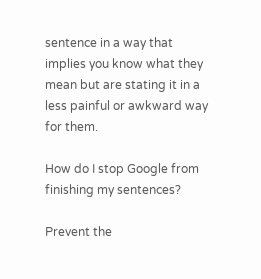sentence in a way that implies you know what they mean but are stating it in a less painful or awkward way for them.

How do I stop Google from finishing my sentences?

Prevent the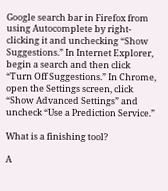Google search bar in Firefox from using Autocomplete by right-clicking it and unchecking “Show Suggestions.” In Internet Explorer, begin a search and then click “Turn Off Suggestions.” In Chrome, open the Settings screen, click “Show Advanced Settings” and uncheck “Use a Prediction Service.”

What is a finishing tool?

A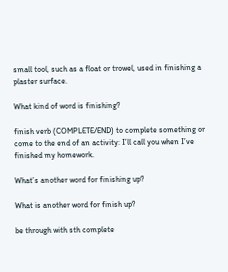small tool, such as a float or trowel, used in finishing a plaster surface.

What kind of word is finishing?

finish verb (COMPLETE/END) to complete something or come to the end of an activity: I’ll call you when I’ve finished my homework.

What’s another word for finishing up?

What is another word for finish up?

be through with sth complete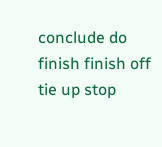conclude do
finish finish off
tie up stop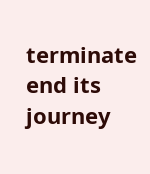terminate end its journey